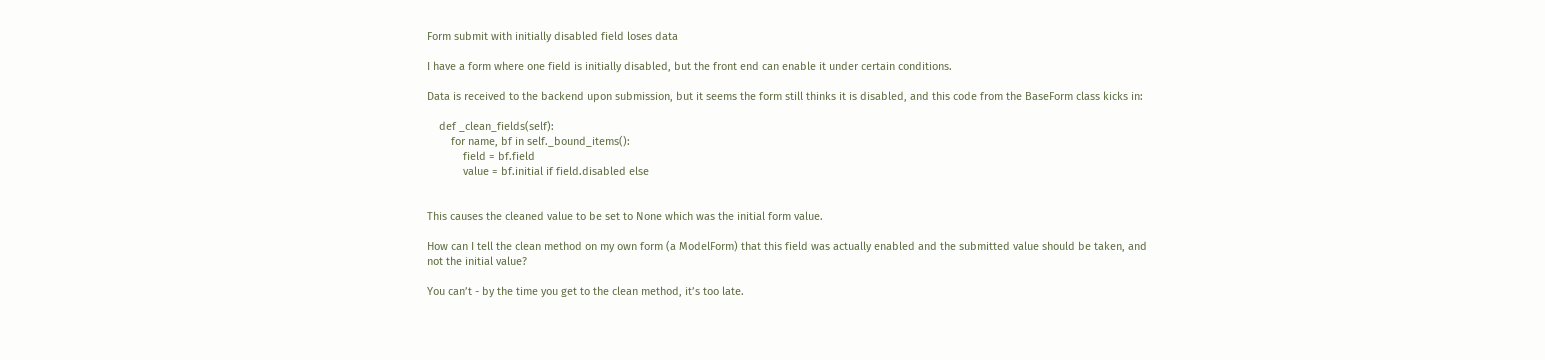Form submit with initially disabled field loses data

I have a form where one field is initially disabled, but the front end can enable it under certain conditions.

Data is received to the backend upon submission, but it seems the form still thinks it is disabled, and this code from the BaseForm class kicks in:

    def _clean_fields(self):
        for name, bf in self._bound_items():
            field = bf.field
            value = bf.initial if field.disabled else


This causes the cleaned value to be set to None which was the initial form value.

How can I tell the clean method on my own form (a ModelForm) that this field was actually enabled and the submitted value should be taken, and not the initial value?

You can’t - by the time you get to the clean method, it’s too late.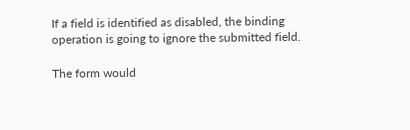If a field is identified as disabled, the binding operation is going to ignore the submitted field.

The form would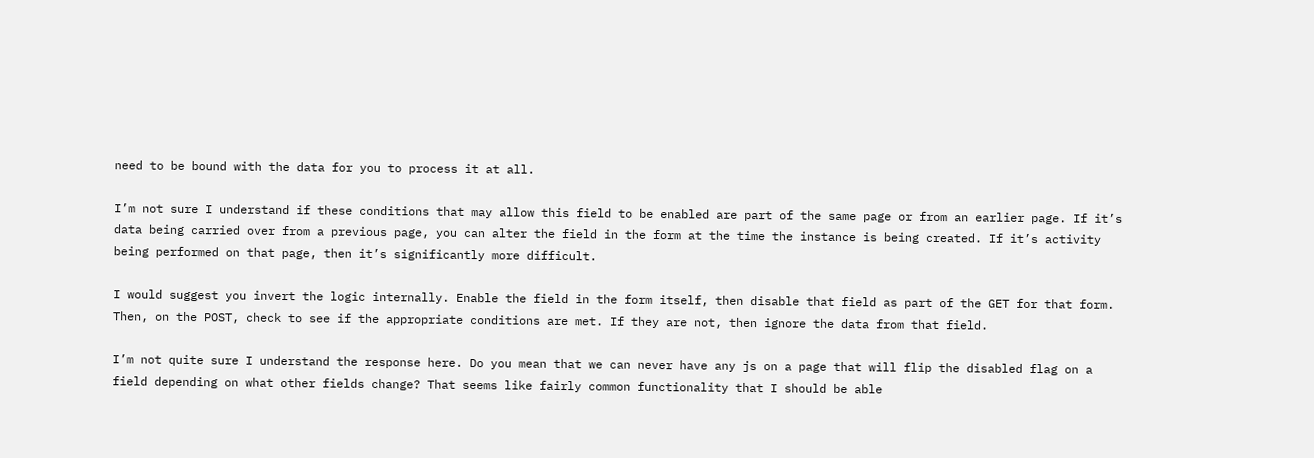need to be bound with the data for you to process it at all.

I’m not sure I understand if these conditions that may allow this field to be enabled are part of the same page or from an earlier page. If it’s data being carried over from a previous page, you can alter the field in the form at the time the instance is being created. If it’s activity being performed on that page, then it’s significantly more difficult.

I would suggest you invert the logic internally. Enable the field in the form itself, then disable that field as part of the GET for that form. Then, on the POST, check to see if the appropriate conditions are met. If they are not, then ignore the data from that field.

I’m not quite sure I understand the response here. Do you mean that we can never have any js on a page that will flip the disabled flag on a field depending on what other fields change? That seems like fairly common functionality that I should be able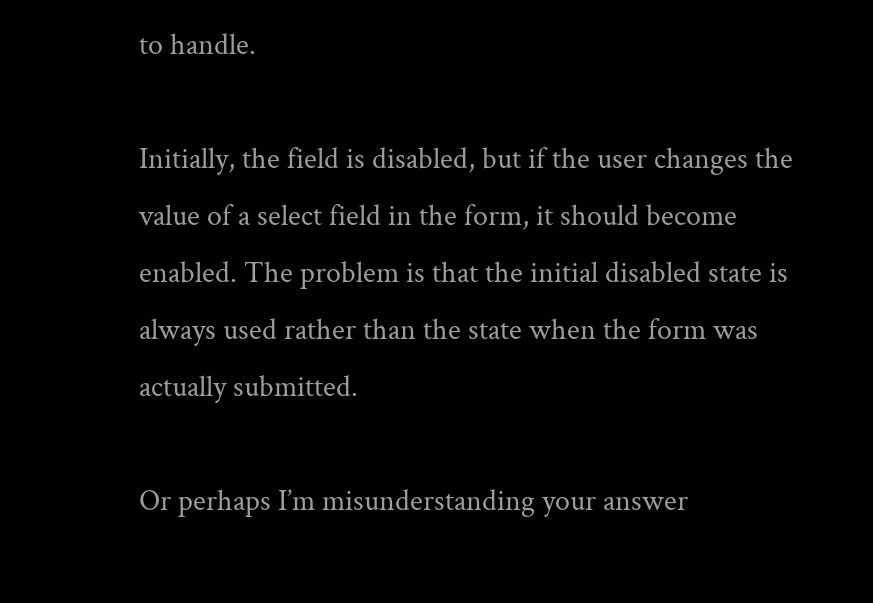to handle.

Initially, the field is disabled, but if the user changes the value of a select field in the form, it should become enabled. The problem is that the initial disabled state is always used rather than the state when the form was actually submitted.

Or perhaps I’m misunderstanding your answer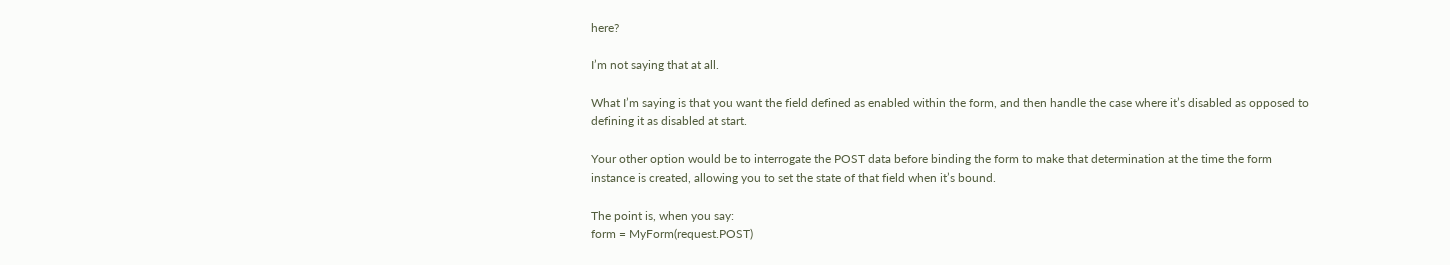here?

I’m not saying that at all.

What I’m saying is that you want the field defined as enabled within the form, and then handle the case where it’s disabled as opposed to defining it as disabled at start.

Your other option would be to interrogate the POST data before binding the form to make that determination at the time the form instance is created, allowing you to set the state of that field when it’s bound.

The point is, when you say:
form = MyForm(request.POST)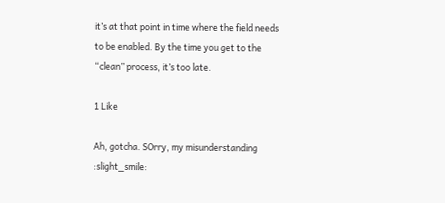it’s at that point in time where the field needs to be enabled. By the time you get to the “clean” process, it’s too late.

1 Like

Ah, gotcha. SOrry, my misunderstanding :slight_smile: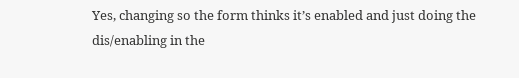Yes, changing so the form thinks it’s enabled and just doing the dis/enabling in the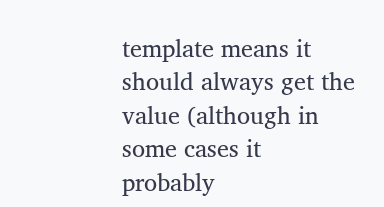template means it should always get the value (although in some cases it probably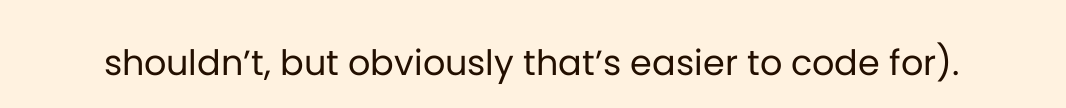shouldn’t, but obviously that’s easier to code for).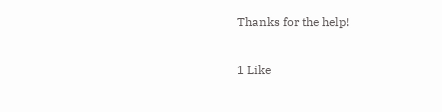Thanks for the help!

1 Like